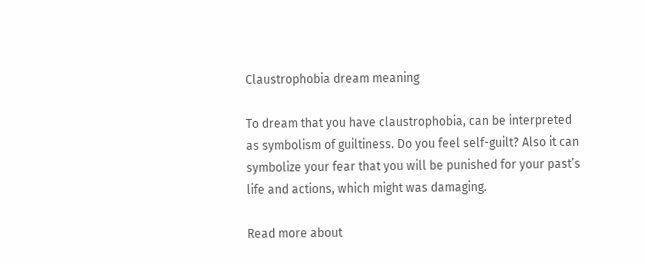Claustrophobia dream meaning

To dream that you have claustrophobia, can be interpreted as symbolism of guiltiness. Do you feel self-guilt? Also it can symbolize your fear that you will be punished for your past’s life and actions, which might was damaging.

Read more about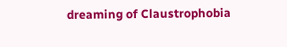dreaming of Claustrophobia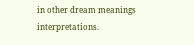in other dream meanings interpretations.